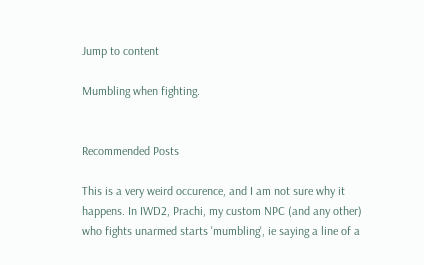Jump to content

Mumbling when fighting.


Recommended Posts

This is a very weird occurence, and I am not sure why it happens. In IWD2, Prachi, my custom NPC (and any other) who fights unarmed starts 'mumbling', ie saying a line of a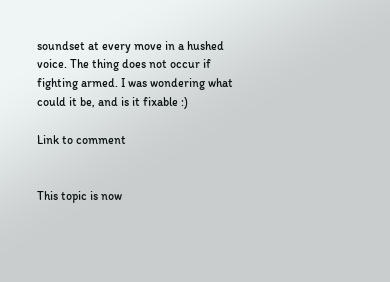soundset at every move in a hushed voice. The thing does not occur if fighting armed. I was wondering what could it be, and is it fixable :)

Link to comment


This topic is now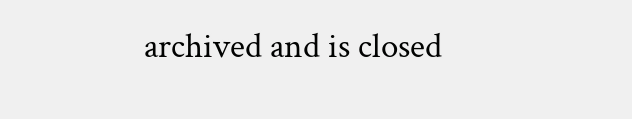archived and is closed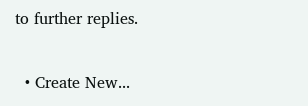to further replies.

  • Create New...